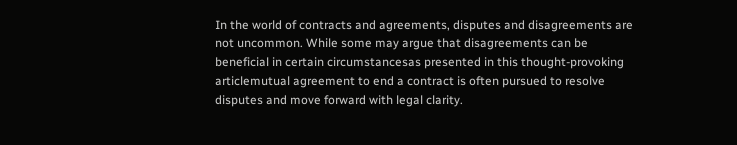In the world of contracts and agreements, disputes and disagreements are not uncommon. While some may argue that disagreements can be beneficial in certain circumstancesas presented in this thought-provoking articlemutual agreement to end a contract is often pursued to resolve disputes and move forward with legal clarity.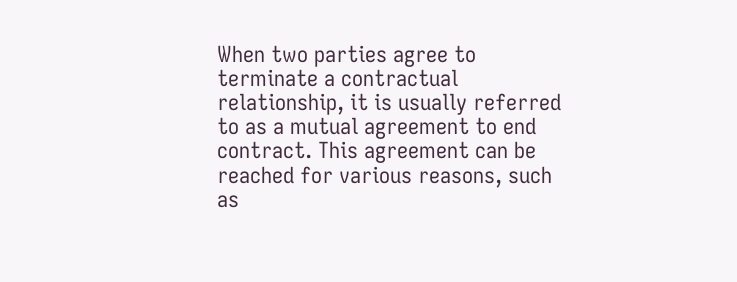When two parties agree to terminate a contractual relationship, it is usually referred to as a mutual agreement to end contract. This agreement can be reached for various reasons, such as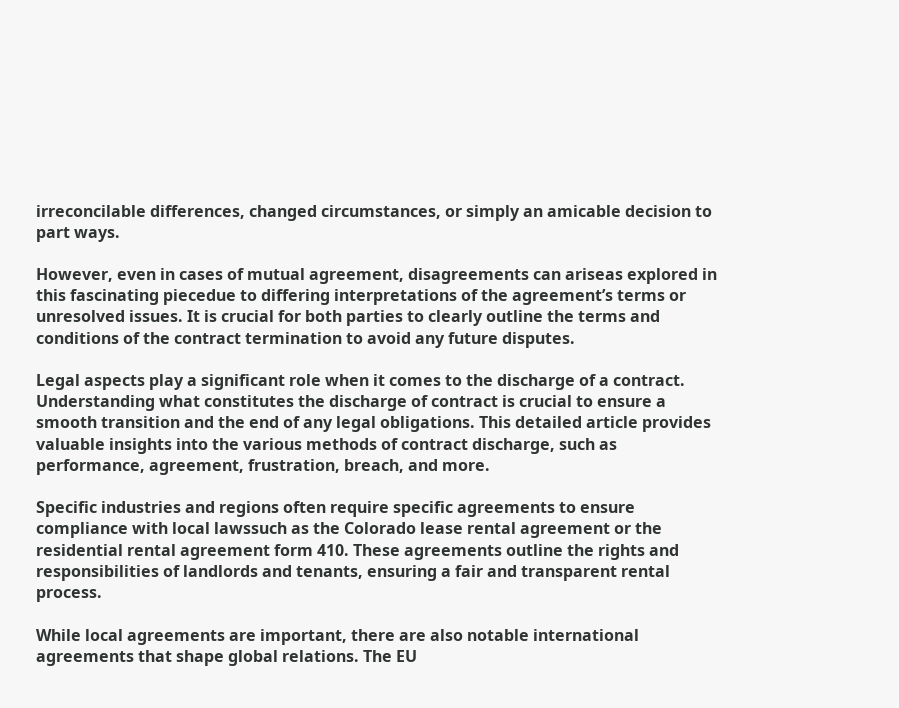irreconcilable differences, changed circumstances, or simply an amicable decision to part ways.

However, even in cases of mutual agreement, disagreements can ariseas explored in this fascinating piecedue to differing interpretations of the agreement’s terms or unresolved issues. It is crucial for both parties to clearly outline the terms and conditions of the contract termination to avoid any future disputes.

Legal aspects play a significant role when it comes to the discharge of a contract. Understanding what constitutes the discharge of contract is crucial to ensure a smooth transition and the end of any legal obligations. This detailed article provides valuable insights into the various methods of contract discharge, such as performance, agreement, frustration, breach, and more.

Specific industries and regions often require specific agreements to ensure compliance with local lawssuch as the Colorado lease rental agreement or the residential rental agreement form 410. These agreements outline the rights and responsibilities of landlords and tenants, ensuring a fair and transparent rental process.

While local agreements are important, there are also notable international agreements that shape global relations. The EU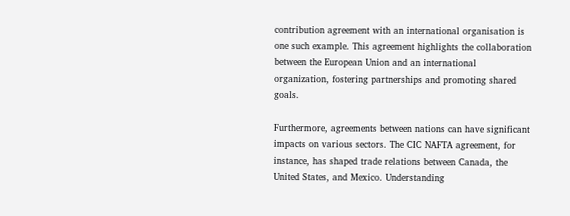contribution agreement with an international organisation is one such example. This agreement highlights the collaboration between the European Union and an international organization, fostering partnerships and promoting shared goals.

Furthermore, agreements between nations can have significant impacts on various sectors. The CIC NAFTA agreement, for instance, has shaped trade relations between Canada, the United States, and Mexico. Understanding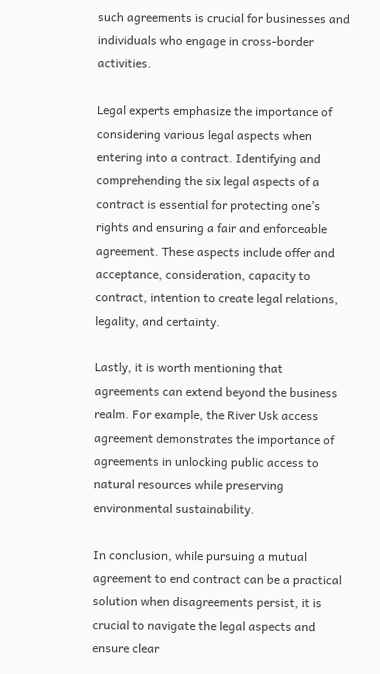such agreements is crucial for businesses and individuals who engage in cross-border activities.

Legal experts emphasize the importance of considering various legal aspects when entering into a contract. Identifying and comprehending the six legal aspects of a contract is essential for protecting one’s rights and ensuring a fair and enforceable agreement. These aspects include offer and acceptance, consideration, capacity to contract, intention to create legal relations, legality, and certainty.

Lastly, it is worth mentioning that agreements can extend beyond the business realm. For example, the River Usk access agreement demonstrates the importance of agreements in unlocking public access to natural resources while preserving environmental sustainability.

In conclusion, while pursuing a mutual agreement to end contract can be a practical solution when disagreements persist, it is crucial to navigate the legal aspects and ensure clear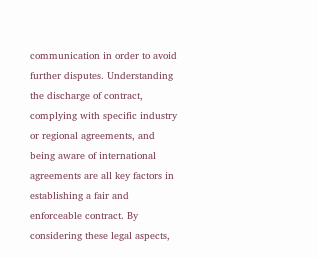communication in order to avoid further disputes. Understanding the discharge of contract, complying with specific industry or regional agreements, and being aware of international agreements are all key factors in establishing a fair and enforceable contract. By considering these legal aspects,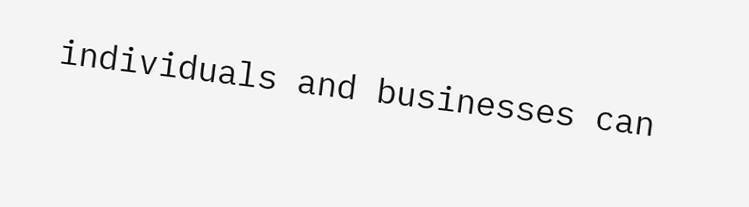individuals and businesses can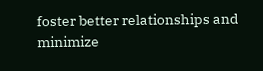foster better relationships and minimize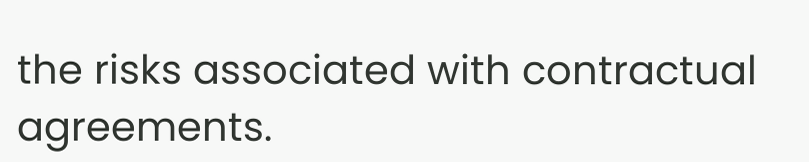the risks associated with contractual agreements.